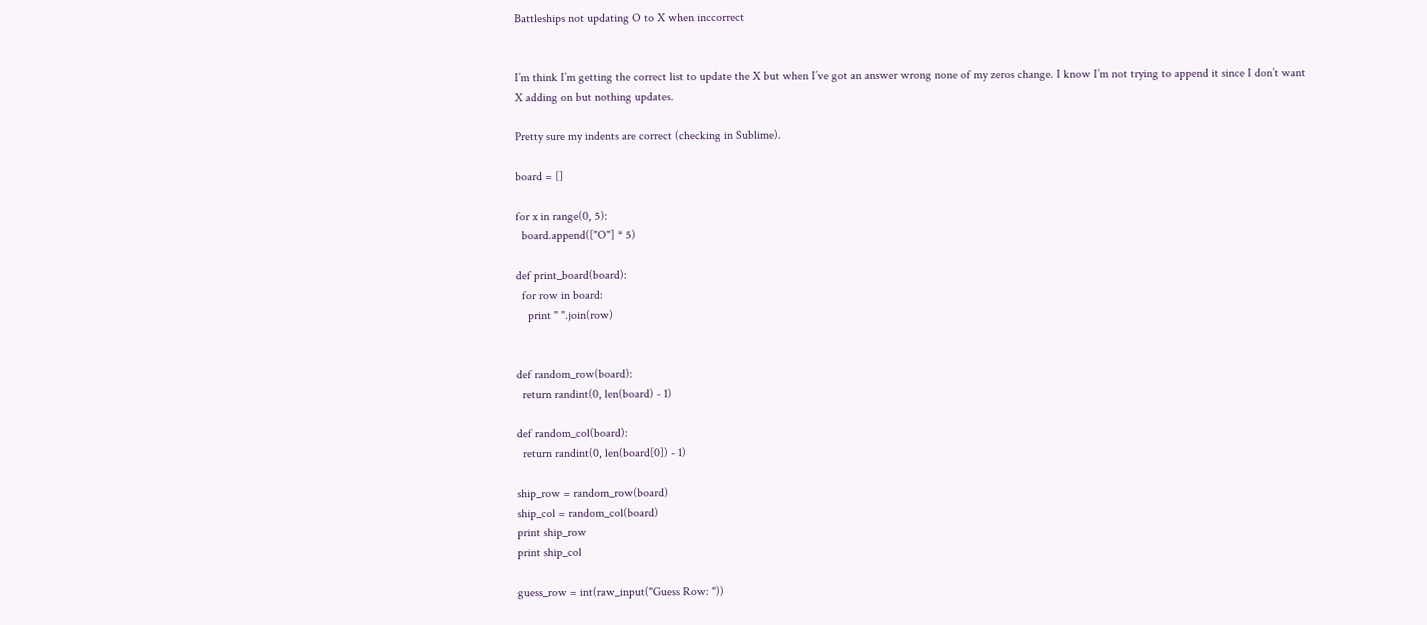Battleships not updating O to X when inccorrect


I’m think I’m getting the correct list to update the X but when I’ve got an answer wrong none of my zeros change. I know I’m not trying to append it since I don’t want X adding on but nothing updates.

Pretty sure my indents are correct (checking in Sublime).

board = []

for x in range(0, 5):
  board.append(["O"] * 5)

def print_board(board):
  for row in board:
    print " ".join(row)


def random_row(board):
  return randint(0, len(board) - 1)

def random_col(board):
  return randint(0, len(board[0]) - 1)

ship_row = random_row(board)
ship_col = random_col(board)
print ship_row
print ship_col

guess_row = int(raw_input("Guess Row: "))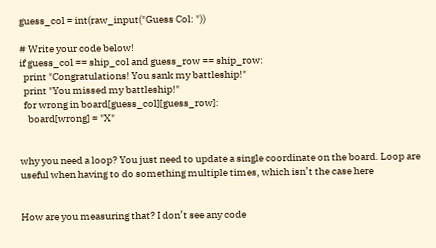guess_col = int(raw_input("Guess Col: "))

# Write your code below!
if guess_col == ship_col and guess_row == ship_row:
  print "Congratulations! You sank my battleship!"
  print "You missed my battleship!"
  for wrong in board[guess_col][guess_row]:
    board[wrong] = "X"


why you need a loop? You just need to update a single coordinate on the board. Loop are useful when having to do something multiple times, which isn’t the case here


How are you measuring that? I don’t see any code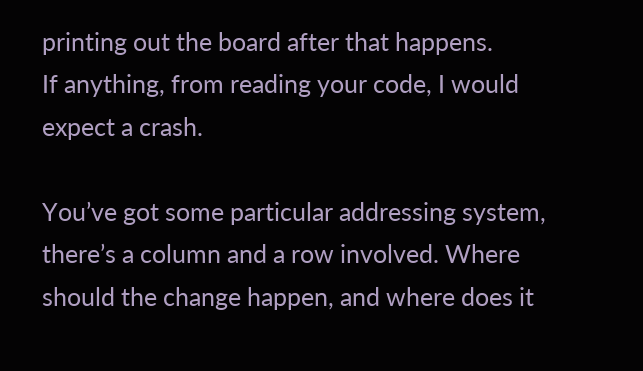printing out the board after that happens.
If anything, from reading your code, I would expect a crash.

You’ve got some particular addressing system, there’s a column and a row involved. Where should the change happen, and where does it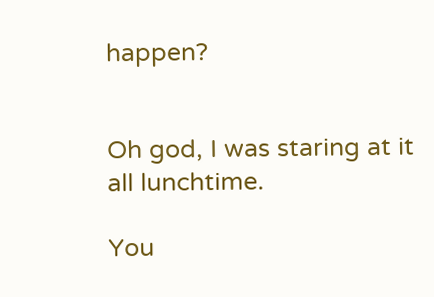happen?


Oh god, I was staring at it all lunchtime.

You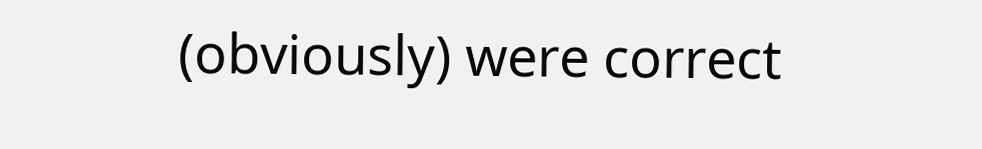(obviously) were correct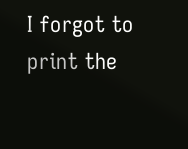I forgot to print the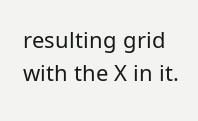resulting grid with the X in it.